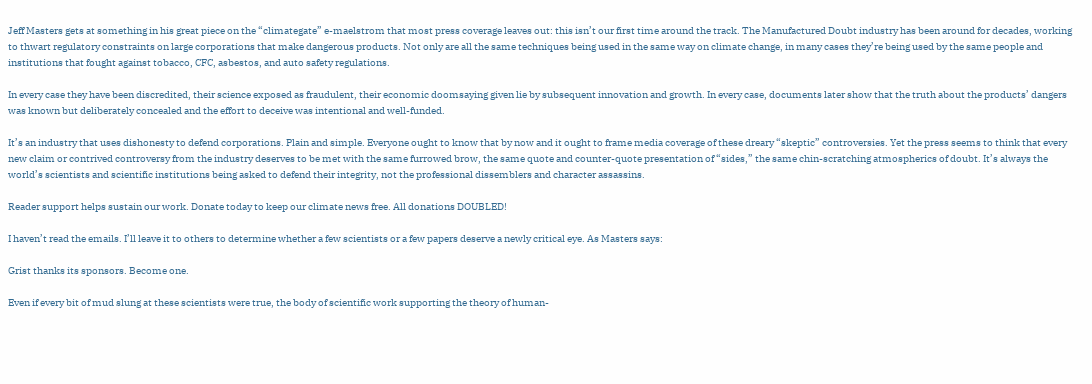Jeff Masters gets at something in his great piece on the “climategate” e-maelstrom that most press coverage leaves out: this isn’t our first time around the track. The Manufactured Doubt industry has been around for decades, working to thwart regulatory constraints on large corporations that make dangerous products. Not only are all the same techniques being used in the same way on climate change, in many cases they’re being used by the same people and institutions that fought against tobacco, CFC, asbestos, and auto safety regulations.

In every case they have been discredited, their science exposed as fraudulent, their economic doomsaying given lie by subsequent innovation and growth. In every case, documents later show that the truth about the products’ dangers was known but deliberately concealed and the effort to deceive was intentional and well-funded.

It’s an industry that uses dishonesty to defend corporations. Plain and simple. Everyone ought to know that by now and it ought to frame media coverage of these dreary “skeptic” controversies. Yet the press seems to think that every new claim or contrived controversy from the industry deserves to be met with the same furrowed brow, the same quote and counter-quote presentation of “sides,” the same chin-scratching atmospherics of doubt. It’s always the world’s scientists and scientific institutions being asked to defend their integrity, not the professional dissemblers and character assassins.

Reader support helps sustain our work. Donate today to keep our climate news free. All donations DOUBLED!

I haven’t read the emails. I’ll leave it to others to determine whether a few scientists or a few papers deserve a newly critical eye. As Masters says:

Grist thanks its sponsors. Become one.

Even if every bit of mud slung at these scientists were true, the body of scientific work supporting the theory of human-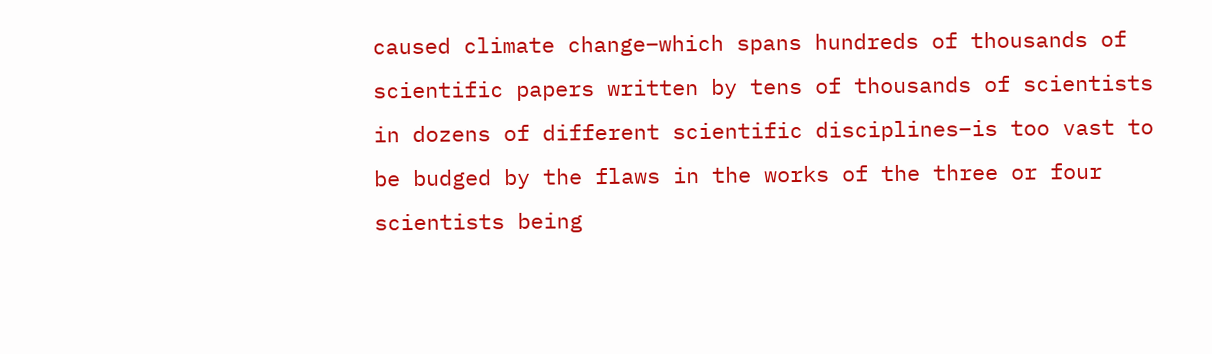caused climate change–which spans hundreds of thousands of scientific papers written by tens of thousands of scientists in dozens of different scientific disciplines–is too vast to be budged by the flaws in the works of the three or four scientists being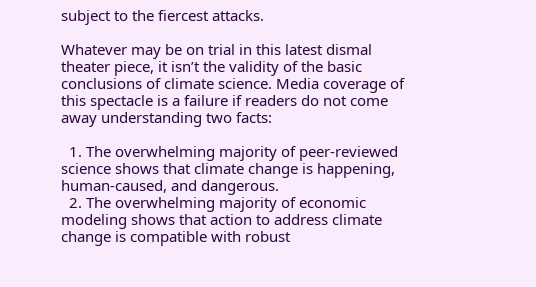subject to the fiercest attacks.

Whatever may be on trial in this latest dismal theater piece, it isn’t the validity of the basic conclusions of climate science. Media coverage of this spectacle is a failure if readers do not come away understanding two facts:

  1. The overwhelming majority of peer-reviewed science shows that climate change is happening, human-caused, and dangerous.
  2. The overwhelming majority of economic modeling shows that action to address climate change is compatible with robust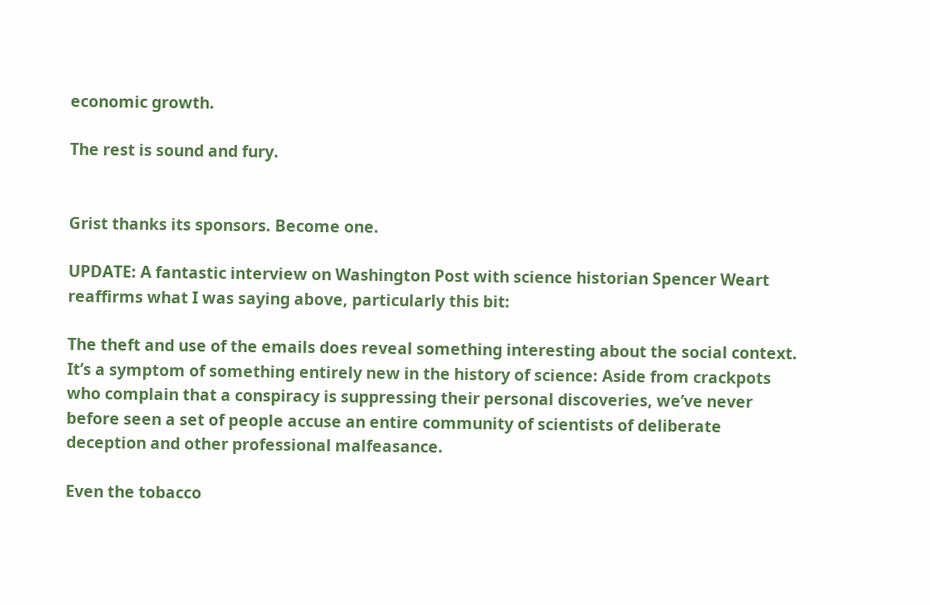economic growth.

The rest is sound and fury.


Grist thanks its sponsors. Become one.

UPDATE: A fantastic interview on Washington Post with science historian Spencer Weart reaffirms what I was saying above, particularly this bit:

The theft and use of the emails does reveal something interesting about the social context. It’s a symptom of something entirely new in the history of science: Aside from crackpots who complain that a conspiracy is suppressing their personal discoveries, we’ve never before seen a set of people accuse an entire community of scientists of deliberate deception and other professional malfeasance.

Even the tobacco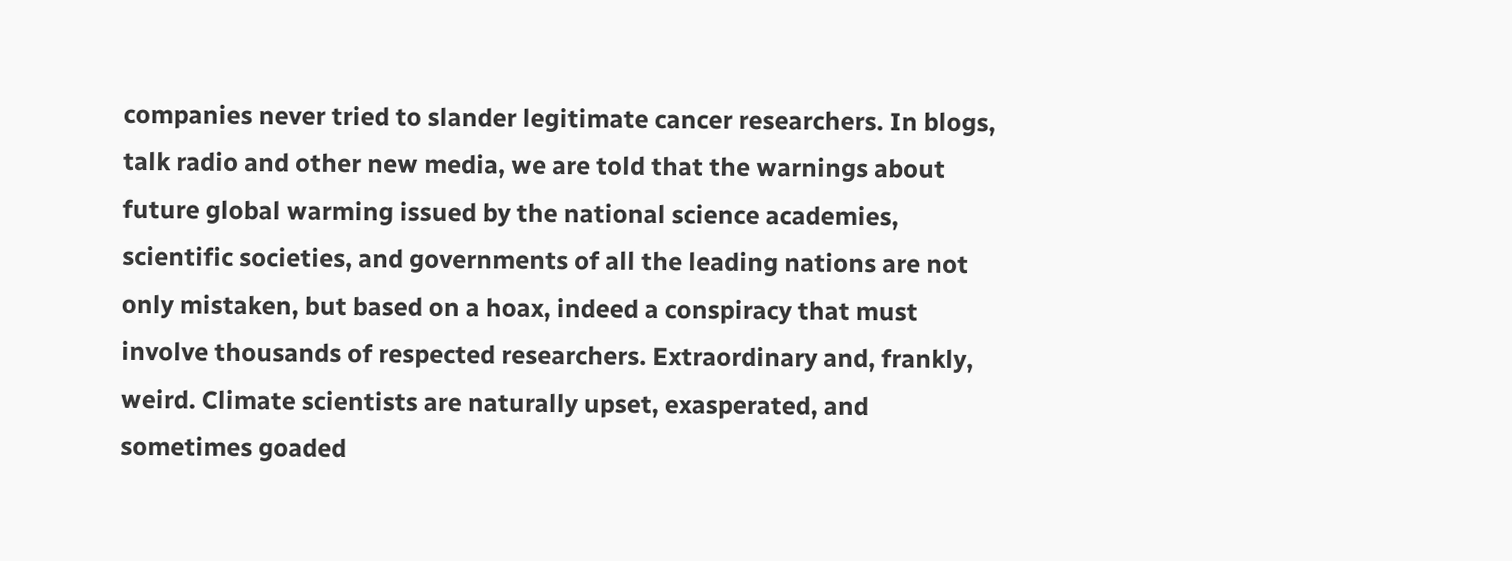companies never tried to slander legitimate cancer researchers. In blogs, talk radio and other new media, we are told that the warnings about future global warming issued by the national science academies, scientific societies, and governments of all the leading nations are not only mistaken, but based on a hoax, indeed a conspiracy that must involve thousands of respected researchers. Extraordinary and, frankly, weird. Climate scientists are naturally upset, exasperated, and sometimes goaded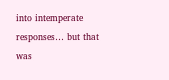into intemperate responses… but that was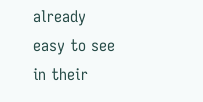already easy to see in their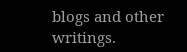blogs and other writings.